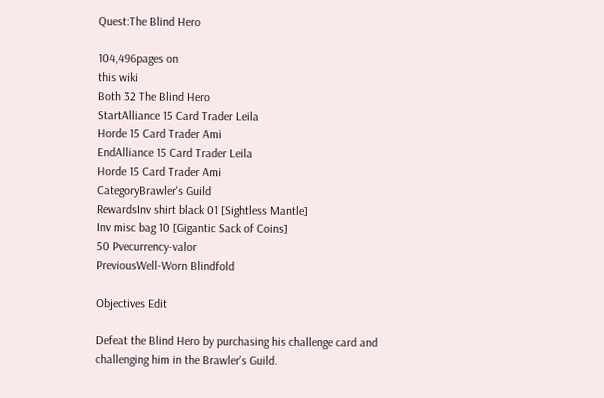Quest:The Blind Hero

104,496pages on
this wiki
Both 32 The Blind Hero
StartAlliance 15 Card Trader Leila
Horde 15 Card Trader Ami
EndAlliance 15 Card Trader Leila
Horde 15 Card Trader Ami
CategoryBrawler's Guild
RewardsInv shirt black 01 [Sightless Mantle]
Inv misc bag 10 [Gigantic Sack of Coins]
50 Pvecurrency-valor
PreviousWell-Worn Blindfold

Objectives Edit

Defeat the Blind Hero by purchasing his challenge card and challenging him in the Brawler's Guild.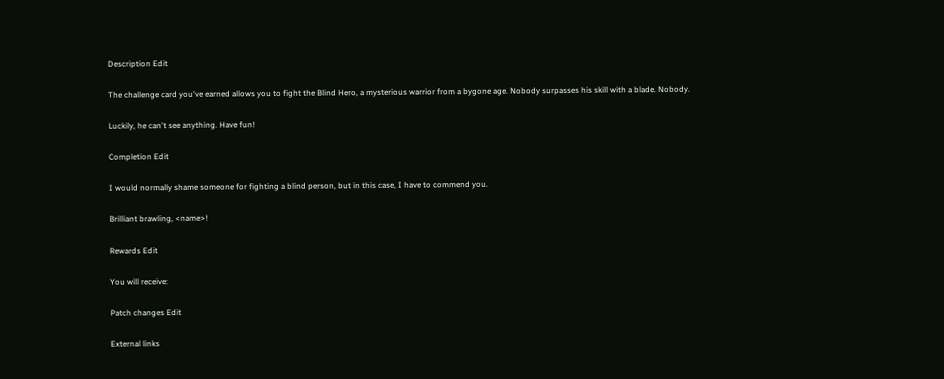Description Edit

The challenge card you've earned allows you to fight the Blind Hero, a mysterious warrior from a bygone age. Nobody surpasses his skill with a blade. Nobody.

Luckily, he can't see anything. Have fun!

Completion Edit

I would normally shame someone for fighting a blind person, but in this case, I have to commend you.

Brilliant brawling, <name>!

Rewards Edit

You will receive:

Patch changes Edit

External links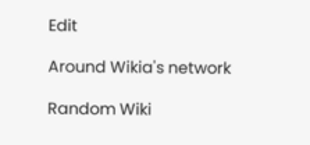Edit

Around Wikia's network

Random Wiki